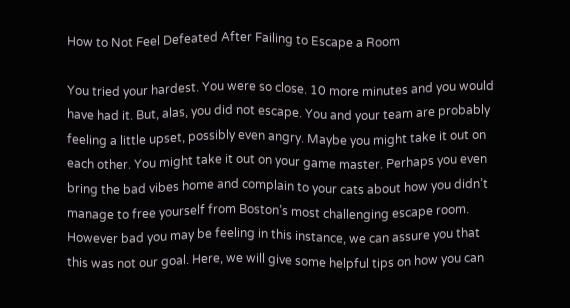How to Not Feel Defeated After Failing to Escape a Room

You tried your hardest. You were so close. 10 more minutes and you would have had it. But, alas, you did not escape. You and your team are probably feeling a little upset, possibly even angry. Maybe you might take it out on each other. You might take it out on your game master. Perhaps you even bring the bad vibes home and complain to your cats about how you didn’t manage to free yourself from Boston’s most challenging escape room. However bad you may be feeling in this instance, we can assure you that this was not our goal. Here, we will give some helpful tips on how you can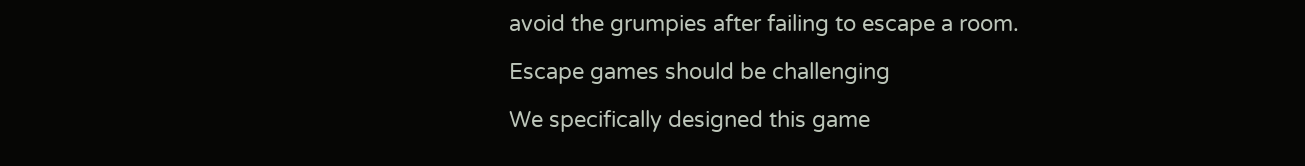avoid the grumpies after failing to escape a room.

Escape games should be challenging

We specifically designed this game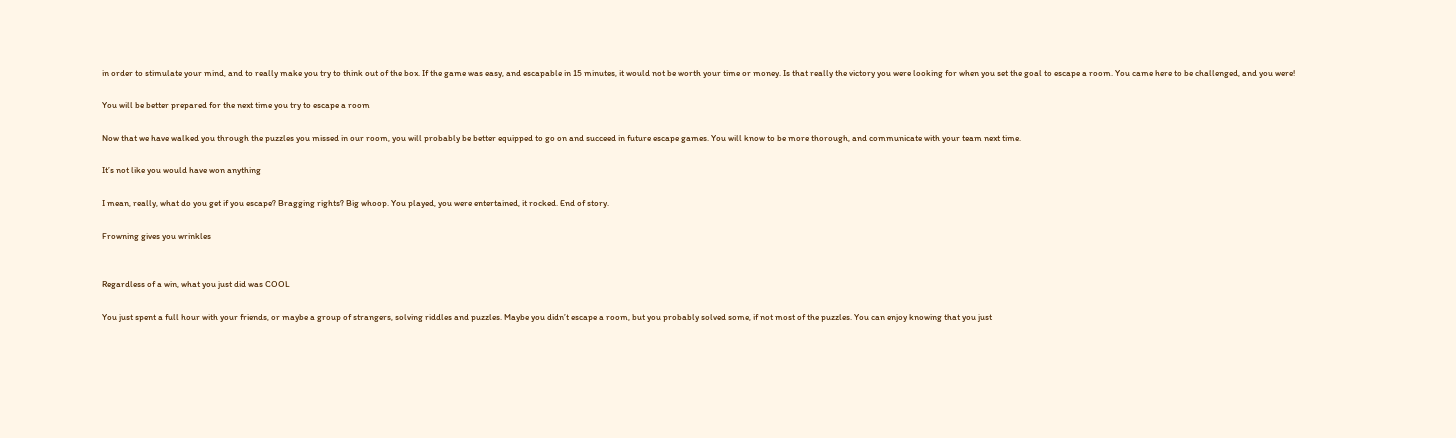in order to stimulate your mind, and to really make you try to think out of the box. If the game was easy, and escapable in 15 minutes, it would not be worth your time or money. Is that really the victory you were looking for when you set the goal to escape a room. You came here to be challenged, and you were!

You will be better prepared for the next time you try to escape a room

Now that we have walked you through the puzzles you missed in our room, you will probably be better equipped to go on and succeed in future escape games. You will know to be more thorough, and communicate with your team next time.

It’s not like you would have won anything

I mean, really, what do you get if you escape? Bragging rights? Big whoop. You played, you were entertained, it rocked. End of story.

Frowning gives you wrinkles


Regardless of a win, what you just did was COOL

You just spent a full hour with your friends, or maybe a group of strangers, solving riddles and puzzles. Maybe you didn’t escape a room, but you probably solved some, if not most of the puzzles. You can enjoy knowing that you just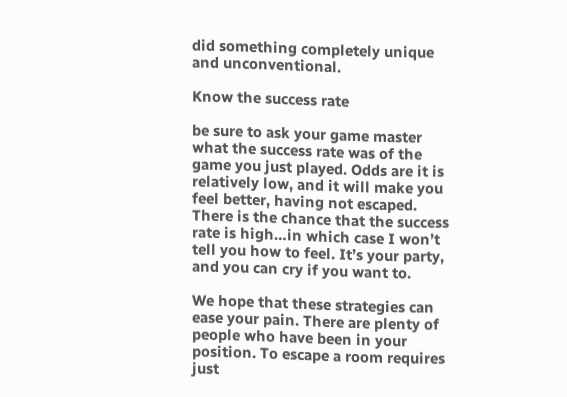did something completely unique and unconventional.

Know the success rate

be sure to ask your game master what the success rate was of the game you just played. Odds are it is relatively low, and it will make you feel better, having not escaped. There is the chance that the success rate is high…in which case I won’t tell you how to feel. It’s your party, and you can cry if you want to.

We hope that these strategies can ease your pain. There are plenty of people who have been in your position. To escape a room requires just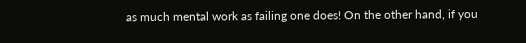as much mental work as failing one does! On the other hand, if you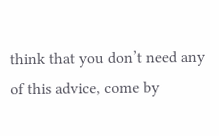think that you don’t need any of this advice, come by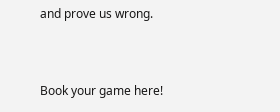and prove us wrong.


Book your game here!